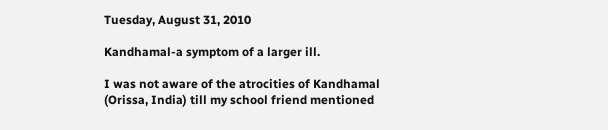Tuesday, August 31, 2010

Kandhamal-a symptom of a larger ill.

I was not aware of the atrocities of Kandhamal (Orissa, India) till my school friend mentioned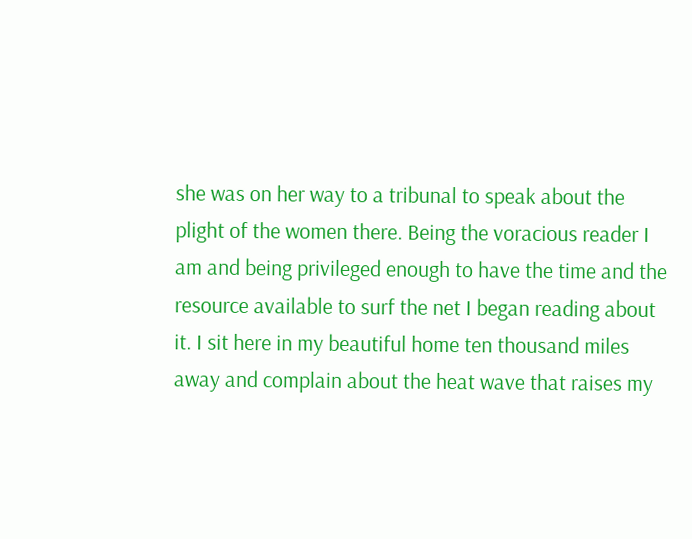she was on her way to a tribunal to speak about the plight of the women there. Being the voracious reader I am and being privileged enough to have the time and the resource available to surf the net I began reading about it. I sit here in my beautiful home ten thousand miles away and complain about the heat wave that raises my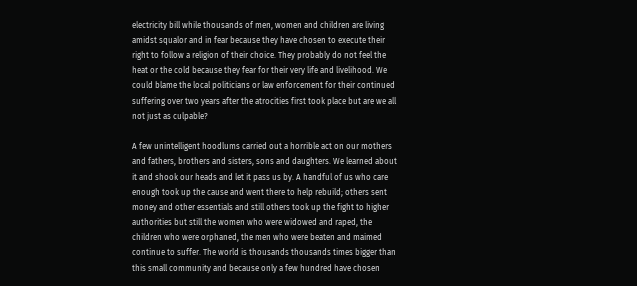electricity bill while thousands of men, women and children are living amidst squalor and in fear because they have chosen to execute their right to follow a religion of their choice. They probably do not feel the heat or the cold because they fear for their very life and livelihood. We could blame the local politicians or law enforcement for their continued suffering over two years after the atrocities first took place but are we all not just as culpable?

A few unintelligent hoodlums carried out a horrible act on our mothers and fathers, brothers and sisters, sons and daughters. We learned about it and shook our heads and let it pass us by. A handful of us who care enough took up the cause and went there to help rebuild; others sent money and other essentials and still others took up the fight to higher authorities but still the women who were widowed and raped, the children who were orphaned, the men who were beaten and maimed continue to suffer. The world is thousands thousands times bigger than this small community and because only a few hundred have chosen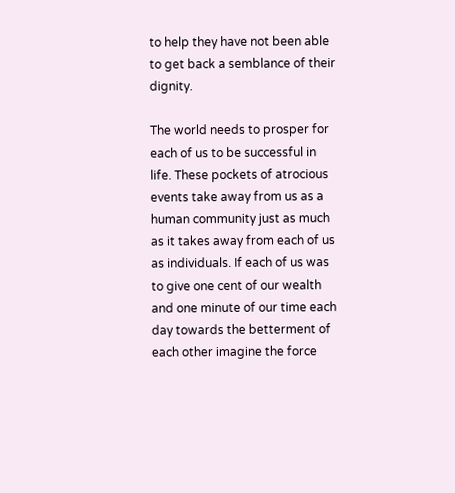to help they have not been able to get back a semblance of their dignity.

The world needs to prosper for each of us to be successful in life. These pockets of atrocious events take away from us as a human community just as much as it takes away from each of us as individuals. If each of us was to give one cent of our wealth and one minute of our time each day towards the betterment of each other imagine the force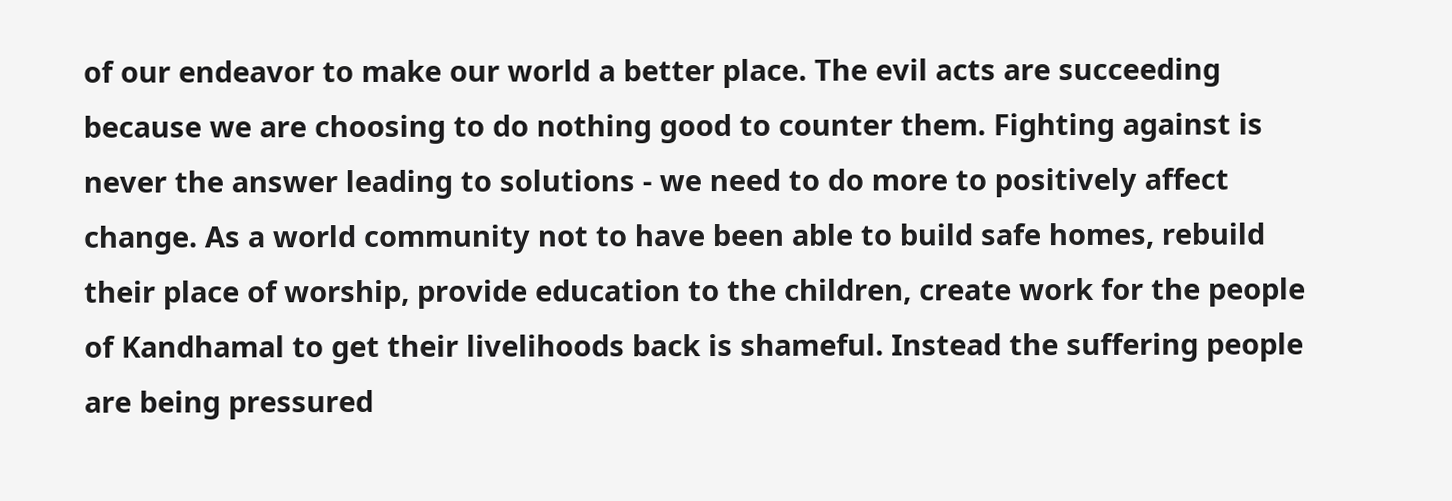of our endeavor to make our world a better place. The evil acts are succeeding because we are choosing to do nothing good to counter them. Fighting against is never the answer leading to solutions - we need to do more to positively affect change. As a world community not to have been able to build safe homes, rebuild their place of worship, provide education to the children, create work for the people of Kandhamal to get their livelihoods back is shameful. Instead the suffering people are being pressured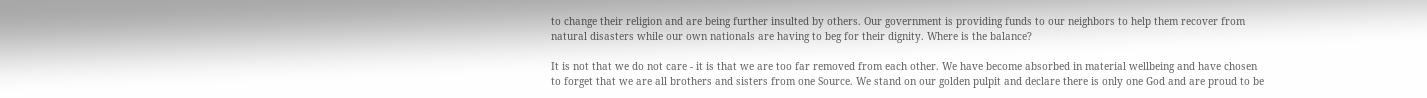to change their religion and are being further insulted by others. Our government is providing funds to our neighbors to help them recover from natural disasters while our own nationals are having to beg for their dignity. Where is the balance?

It is not that we do not care - it is that we are too far removed from each other. We have become absorbed in material wellbeing and have chosen to forget that we are all brothers and sisters from one Source. We stand on our golden pulpit and declare there is only one God and are proud to be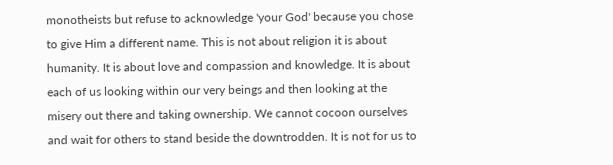monotheists but refuse to acknowledge 'your God' because you chose to give Him a different name. This is not about religion it is about humanity. It is about love and compassion and knowledge. It is about each of us looking within our very beings and then looking at the misery out there and taking ownership. We cannot cocoon ourselves and wait for others to stand beside the downtrodden. It is not for us to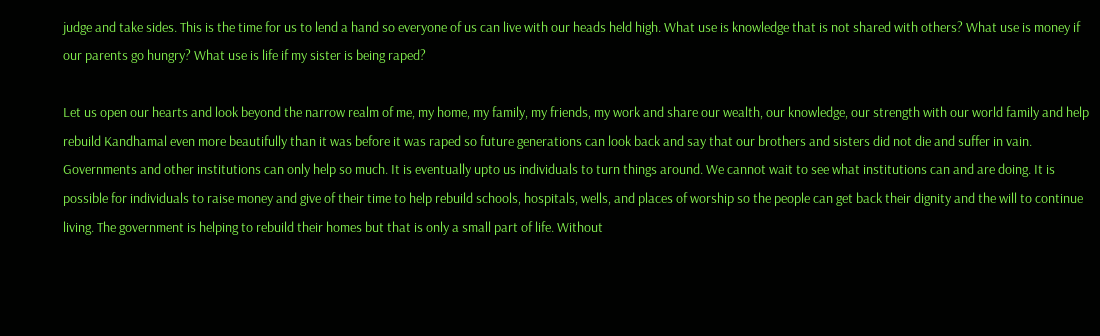judge and take sides. This is the time for us to lend a hand so everyone of us can live with our heads held high. What use is knowledge that is not shared with others? What use is money if our parents go hungry? What use is life if my sister is being raped?

Let us open our hearts and look beyond the narrow realm of me, my home, my family, my friends, my work and share our wealth, our knowledge, our strength with our world family and help rebuild Kandhamal even more beautifully than it was before it was raped so future generations can look back and say that our brothers and sisters did not die and suffer in vain. Governments and other institutions can only help so much. It is eventually upto us individuals to turn things around. We cannot wait to see what institutions can and are doing. It is possible for individuals to raise money and give of their time to help rebuild schools, hospitals, wells, and places of worship so the people can get back their dignity and the will to continue living. The government is helping to rebuild their homes but that is only a small part of life. Without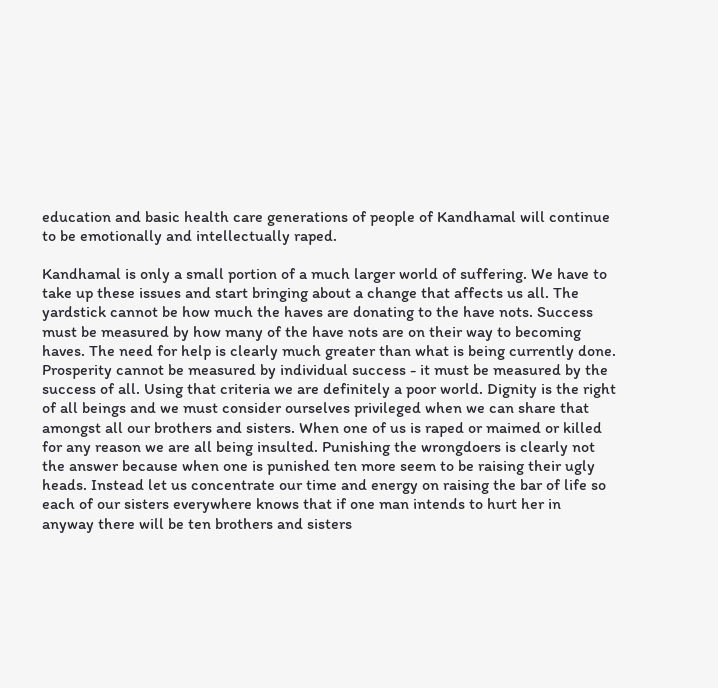education and basic health care generations of people of Kandhamal will continue to be emotionally and intellectually raped.

Kandhamal is only a small portion of a much larger world of suffering. We have to take up these issues and start bringing about a change that affects us all. The yardstick cannot be how much the haves are donating to the have nots. Success must be measured by how many of the have nots are on their way to becoming haves. The need for help is clearly much greater than what is being currently done. Prosperity cannot be measured by individual success - it must be measured by the success of all. Using that criteria we are definitely a poor world. Dignity is the right of all beings and we must consider ourselves privileged when we can share that amongst all our brothers and sisters. When one of us is raped or maimed or killed for any reason we are all being insulted. Punishing the wrongdoers is clearly not the answer because when one is punished ten more seem to be raising their ugly heads. Instead let us concentrate our time and energy on raising the bar of life so each of our sisters everywhere knows that if one man intends to hurt her in anyway there will be ten brothers and sisters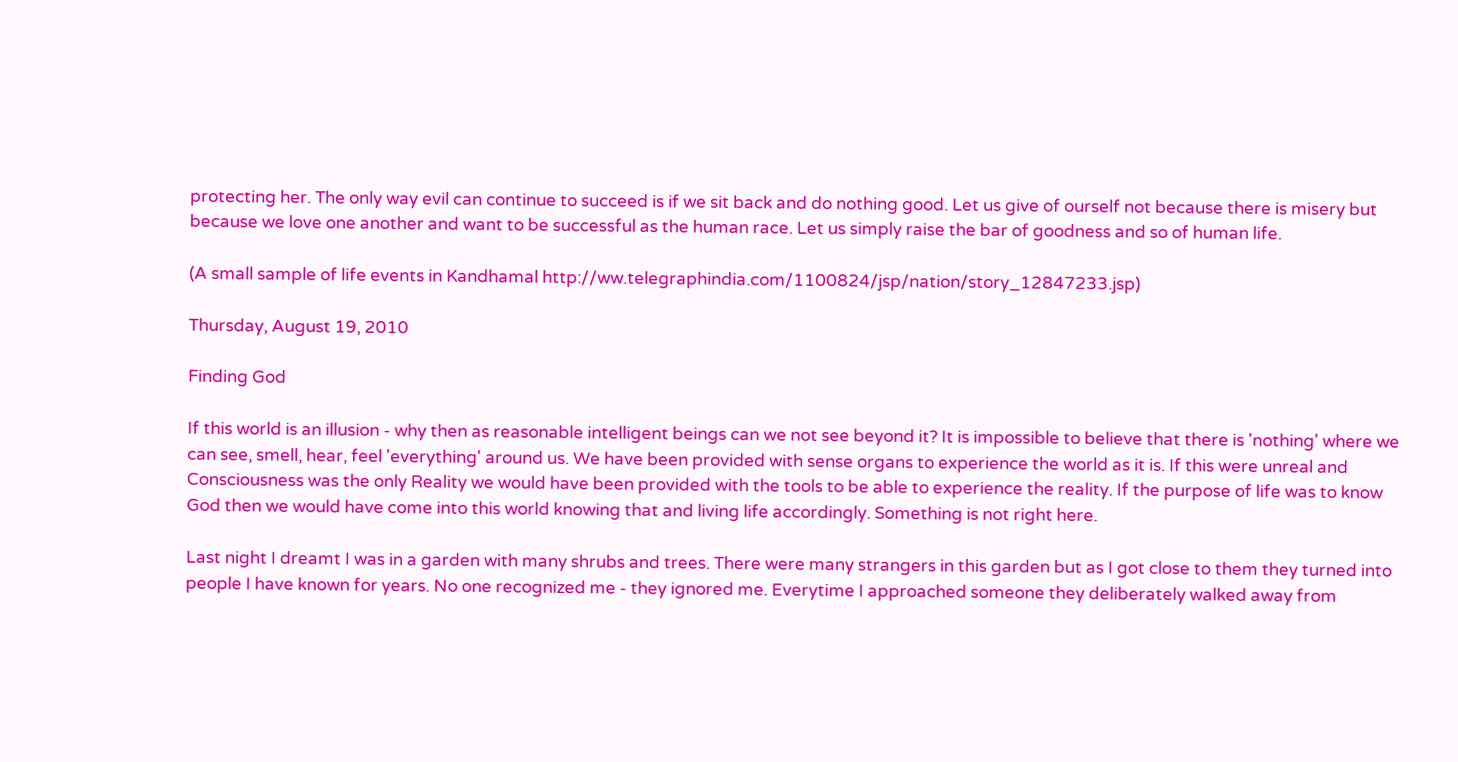protecting her. The only way evil can continue to succeed is if we sit back and do nothing good. Let us give of ourself not because there is misery but because we love one another and want to be successful as the human race. Let us simply raise the bar of goodness and so of human life.

(A small sample of life events in Kandhamal http://ww.telegraphindia.com/1100824/jsp/nation/story_12847233.jsp)

Thursday, August 19, 2010

Finding God

If this world is an illusion - why then as reasonable intelligent beings can we not see beyond it? It is impossible to believe that there is 'nothing' where we can see, smell, hear, feel 'everything' around us. We have been provided with sense organs to experience the world as it is. If this were unreal and Consciousness was the only Reality we would have been provided with the tools to be able to experience the reality. If the purpose of life was to know God then we would have come into this world knowing that and living life accordingly. Something is not right here.

Last night I dreamt I was in a garden with many shrubs and trees. There were many strangers in this garden but as I got close to them they turned into people I have known for years. No one recognized me - they ignored me. Everytime I approached someone they deliberately walked away from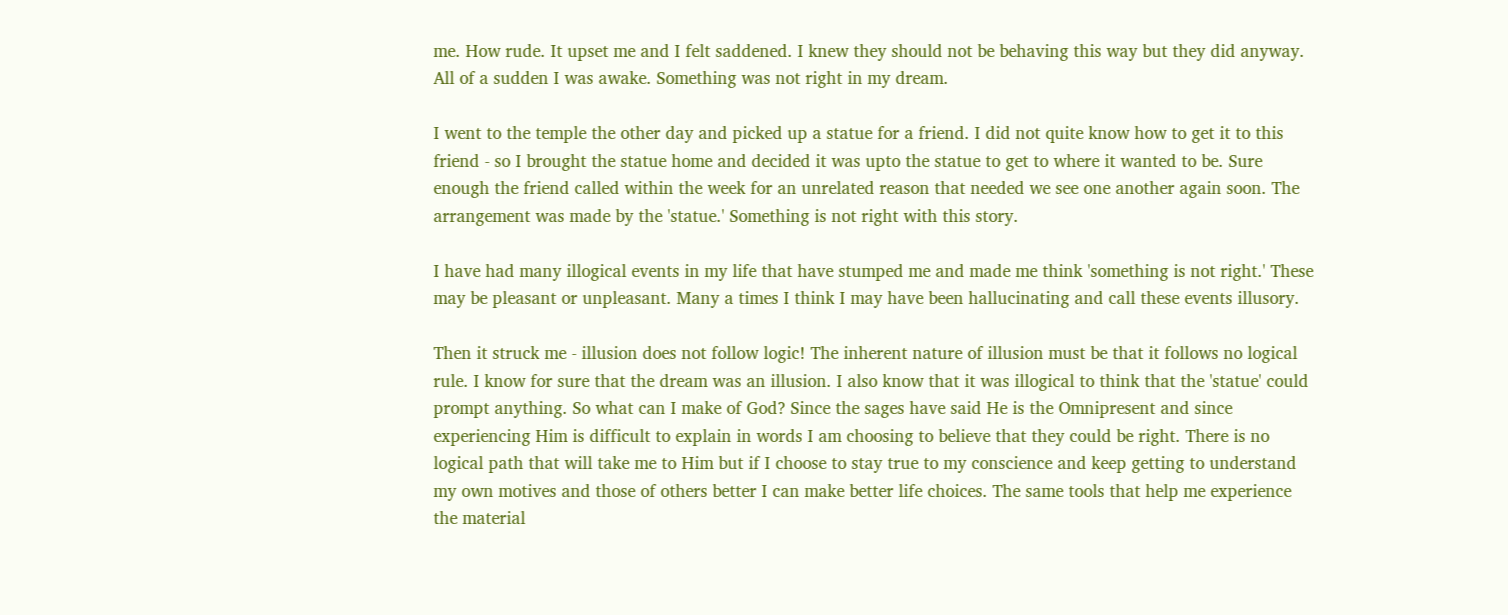me. How rude. It upset me and I felt saddened. I knew they should not be behaving this way but they did anyway. All of a sudden I was awake. Something was not right in my dream.

I went to the temple the other day and picked up a statue for a friend. I did not quite know how to get it to this friend - so I brought the statue home and decided it was upto the statue to get to where it wanted to be. Sure enough the friend called within the week for an unrelated reason that needed we see one another again soon. The arrangement was made by the 'statue.' Something is not right with this story.

I have had many illogical events in my life that have stumped me and made me think 'something is not right.' These may be pleasant or unpleasant. Many a times I think I may have been hallucinating and call these events illusory.

Then it struck me - illusion does not follow logic! The inherent nature of illusion must be that it follows no logical rule. I know for sure that the dream was an illusion. I also know that it was illogical to think that the 'statue' could prompt anything. So what can I make of God? Since the sages have said He is the Omnipresent and since experiencing Him is difficult to explain in words I am choosing to believe that they could be right. There is no logical path that will take me to Him but if I choose to stay true to my conscience and keep getting to understand my own motives and those of others better I can make better life choices. The same tools that help me experience the material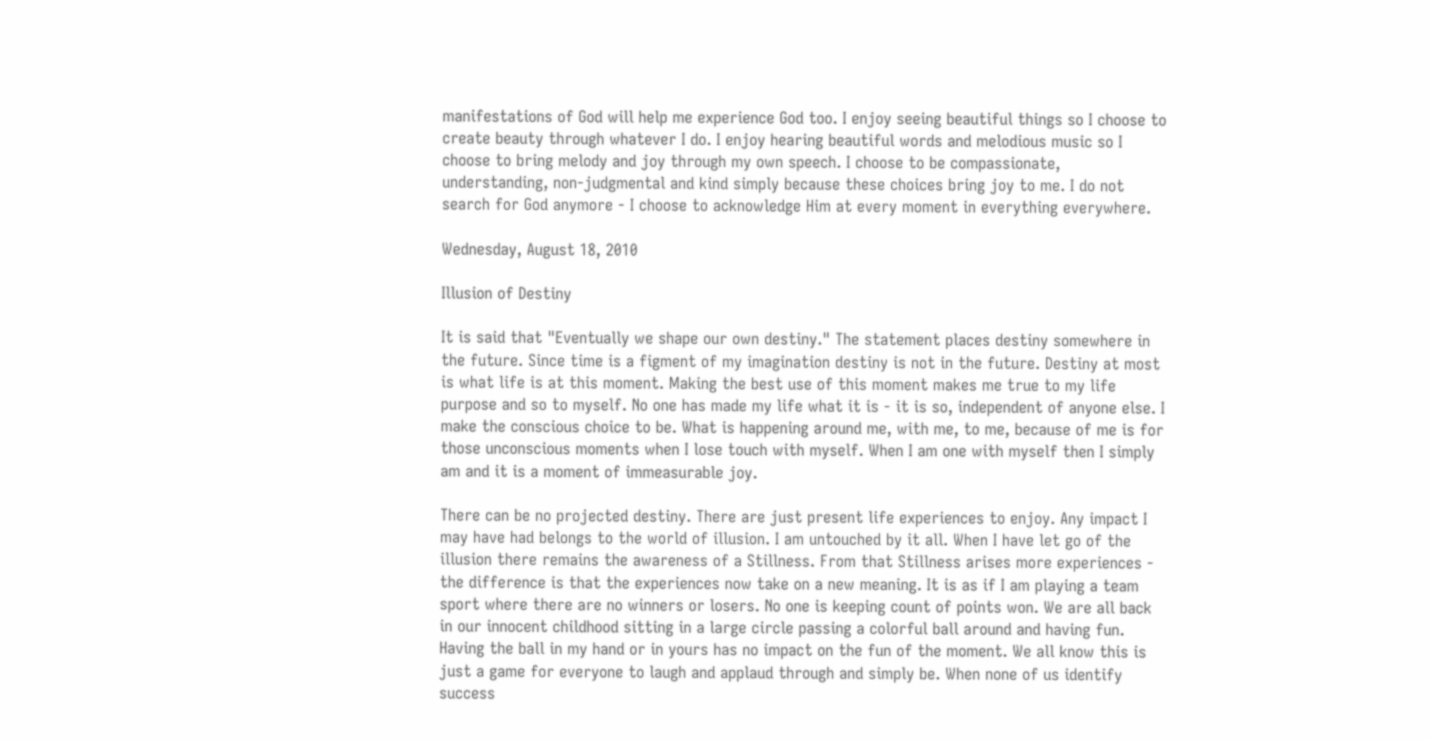manifestations of God will help me experience God too. I enjoy seeing beautiful things so I choose to create beauty through whatever I do. I enjoy hearing beautiful words and melodious music so I choose to bring melody and joy through my own speech. I choose to be compassionate, understanding, non-judgmental and kind simply because these choices bring joy to me. I do not search for God anymore - I choose to acknowledge Him at every moment in everything everywhere.

Wednesday, August 18, 2010

Illusion of Destiny

It is said that "Eventually we shape our own destiny." The statement places destiny somewhere in the future. Since time is a figment of my imagination destiny is not in the future. Destiny at most is what life is at this moment. Making the best use of this moment makes me true to my life purpose and so to myself. No one has made my life what it is - it is so, independent of anyone else. I make the conscious choice to be. What is happening around me, with me, to me, because of me is for those unconscious moments when I lose touch with myself. When I am one with myself then I simply am and it is a moment of immeasurable joy.

There can be no projected destiny. There are just present life experiences to enjoy. Any impact I may have had belongs to the world of illusion. I am untouched by it all. When I have let go of the illusion there remains the awareness of a Stillness. From that Stillness arises more experiences - the difference is that the experiences now take on a new meaning. It is as if I am playing a team sport where there are no winners or losers. No one is keeping count of points won. We are all back in our innocent childhood sitting in a large circle passing a colorful ball around and having fun. Having the ball in my hand or in yours has no impact on the fun of the moment. We all know this is just a game for everyone to laugh and applaud through and simply be. When none of us identify success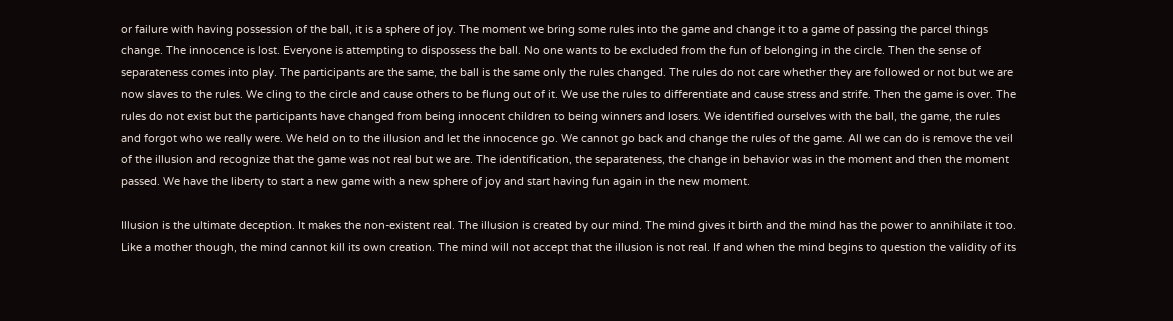or failure with having possession of the ball, it is a sphere of joy. The moment we bring some rules into the game and change it to a game of passing the parcel things change. The innocence is lost. Everyone is attempting to dispossess the ball. No one wants to be excluded from the fun of belonging in the circle. Then the sense of separateness comes into play. The participants are the same, the ball is the same only the rules changed. The rules do not care whether they are followed or not but we are now slaves to the rules. We cling to the circle and cause others to be flung out of it. We use the rules to differentiate and cause stress and strife. Then the game is over. The rules do not exist but the participants have changed from being innocent children to being winners and losers. We identified ourselves with the ball, the game, the rules and forgot who we really were. We held on to the illusion and let the innocence go. We cannot go back and change the rules of the game. All we can do is remove the veil of the illusion and recognize that the game was not real but we are. The identification, the separateness, the change in behavior was in the moment and then the moment passed. We have the liberty to start a new game with a new sphere of joy and start having fun again in the new moment.

Illusion is the ultimate deception. It makes the non-existent real. The illusion is created by our mind. The mind gives it birth and the mind has the power to annihilate it too. Like a mother though, the mind cannot kill its own creation. The mind will not accept that the illusion is not real. If and when the mind begins to question the validity of its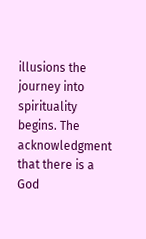illusions the journey into spirituality begins. The acknowledgment that there is a God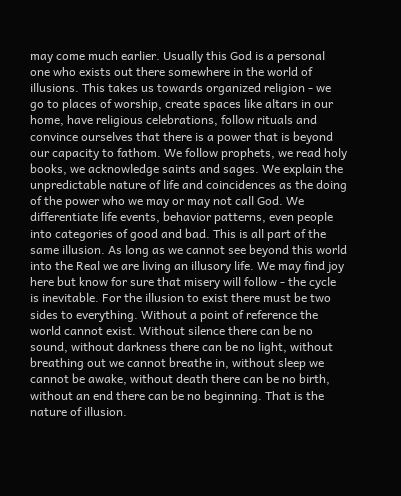may come much earlier. Usually this God is a personal one who exists out there somewhere in the world of illusions. This takes us towards organized religion - we go to places of worship, create spaces like altars in our home, have religious celebrations, follow rituals and convince ourselves that there is a power that is beyond our capacity to fathom. We follow prophets, we read holy books, we acknowledge saints and sages. We explain the unpredictable nature of life and coincidences as the doing of the power who we may or may not call God. We differentiate life events, behavior patterns, even people into categories of good and bad. This is all part of the same illusion. As long as we cannot see beyond this world into the Real we are living an illusory life. We may find joy here but know for sure that misery will follow - the cycle is inevitable. For the illusion to exist there must be two sides to everything. Without a point of reference the world cannot exist. Without silence there can be no sound, without darkness there can be no light, without breathing out we cannot breathe in, without sleep we cannot be awake, without death there can be no birth, without an end there can be no beginning. That is the nature of illusion.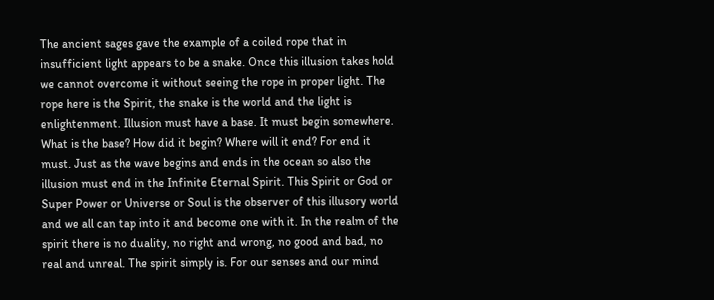The ancient sages gave the example of a coiled rope that in insufficient light appears to be a snake. Once this illusion takes hold we cannot overcome it without seeing the rope in proper light. The rope here is the Spirit, the snake is the world and the light is enlightenment. Illusion must have a base. It must begin somewhere. What is the base? How did it begin? Where will it end? For end it must. Just as the wave begins and ends in the ocean so also the illusion must end in the Infinite Eternal Spirit. This Spirit or God or Super Power or Universe or Soul is the observer of this illusory world and we all can tap into it and become one with it. In the realm of the spirit there is no duality, no right and wrong, no good and bad, no real and unreal. The spirit simply is. For our senses and our mind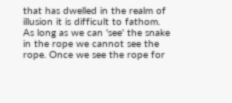that has dwelled in the realm of illusion it is difficult to fathom. As long as we can 'see' the snake in the rope we cannot see the rope. Once we see the rope for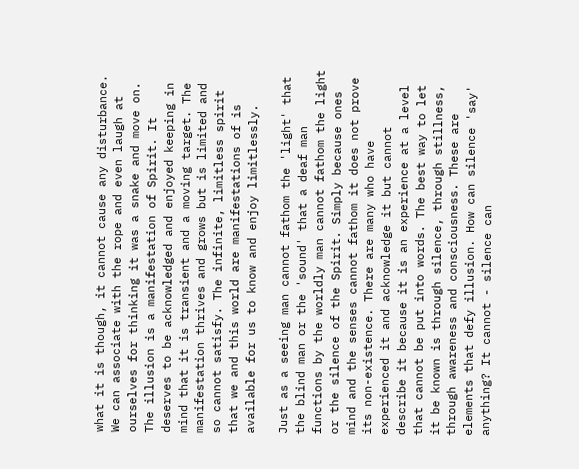what it is though, it cannot cause any disturbance. We can associate with the rope and even laugh at ourselves for thinking it was a snake and move on. The illusion is a manifestation of Spirit. It deserves to be acknowledged and enjoyed keeping in mind that it is transient and a moving target. The manifestation thrives and grows but is limited and so cannot satisfy. The infinite, limitless spirit that we and this world are manifestations of is available for us to know and enjoy limitlessly.

Just as a seeing man cannot fathom the 'light' that the blind man or the 'sound' that a deaf man functions by the worldly man cannot fathom the light or the silence of the Spirit. Simply because ones mind and the senses cannot fathom it does not prove its non-existence. There are many who have experienced it and acknowledge it but cannot describe it because it is an experience at a level that cannot be put into words. The best way to let it be known is through silence, through stillness, through awareness and consciousness. These are elements that defy illusion. How can silence 'say' anything? It cannot - silence can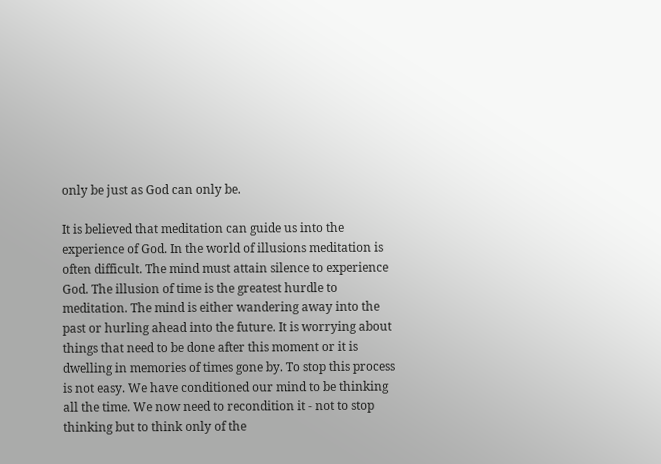only be just as God can only be.

It is believed that meditation can guide us into the experience of God. In the world of illusions meditation is often difficult. The mind must attain silence to experience God. The illusion of time is the greatest hurdle to meditation. The mind is either wandering away into the past or hurling ahead into the future. It is worrying about things that need to be done after this moment or it is dwelling in memories of times gone by. To stop this process is not easy. We have conditioned our mind to be thinking all the time. We now need to recondition it - not to stop thinking but to think only of the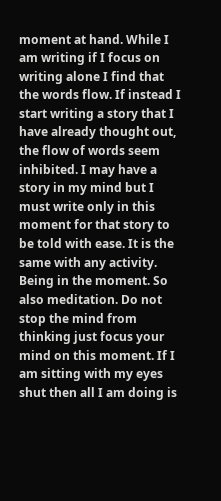moment at hand. While I am writing if I focus on writing alone I find that the words flow. If instead I start writing a story that I have already thought out, the flow of words seem inhibited. I may have a story in my mind but I must write only in this moment for that story to be told with ease. It is the same with any activity. Being in the moment. So also meditation. Do not stop the mind from thinking just focus your mind on this moment. If I am sitting with my eyes shut then all I am doing is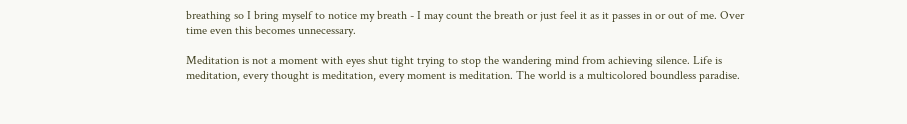breathing so I bring myself to notice my breath - I may count the breath or just feel it as it passes in or out of me. Over time even this becomes unnecessary.

Meditation is not a moment with eyes shut tight trying to stop the wandering mind from achieving silence. Life is meditation, every thought is meditation, every moment is meditation. The world is a multicolored boundless paradise.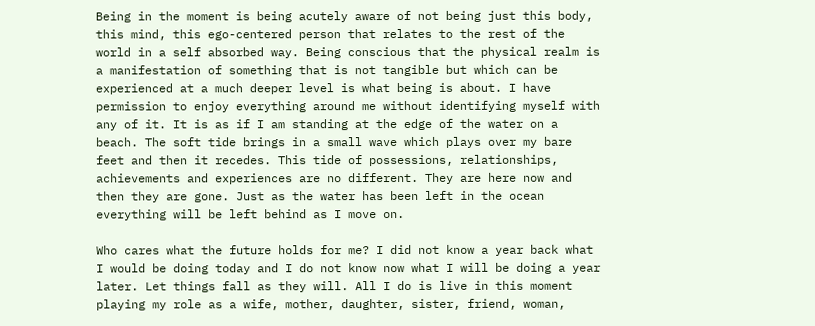Being in the moment is being acutely aware of not being just this body, this mind, this ego-centered person that relates to the rest of the world in a self absorbed way. Being conscious that the physical realm is a manifestation of something that is not tangible but which can be experienced at a much deeper level is what being is about. I have permission to enjoy everything around me without identifying myself with any of it. It is as if I am standing at the edge of the water on a beach. The soft tide brings in a small wave which plays over my bare feet and then it recedes. This tide of possessions, relationships, achievements and experiences are no different. They are here now and then they are gone. Just as the water has been left in the ocean everything will be left behind as I move on.

Who cares what the future holds for me? I did not know a year back what I would be doing today and I do not know now what I will be doing a year later. Let things fall as they will. All I do is live in this moment playing my role as a wife, mother, daughter, sister, friend, woman,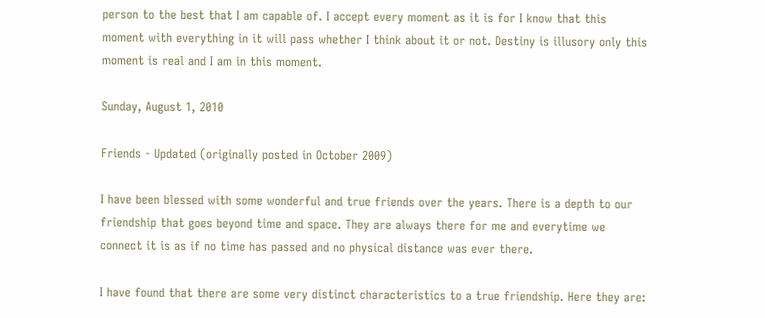person to the best that I am capable of. I accept every moment as it is for I know that this moment with everything in it will pass whether I think about it or not. Destiny is illusory only this moment is real and I am in this moment.

Sunday, August 1, 2010

Friends - Updated (originally posted in October 2009)

I have been blessed with some wonderful and true friends over the years. There is a depth to our friendship that goes beyond time and space. They are always there for me and everytime we connect it is as if no time has passed and no physical distance was ever there.

I have found that there are some very distinct characteristics to a true friendship. Here they are: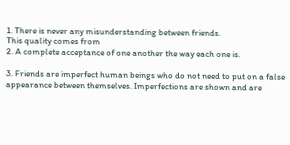1. There is never any misunderstanding between friends.
This quality comes from
2. A complete acceptance of one another the way each one is.

3. Friends are imperfect human beings who do not need to put on a false appearance between themselves. Imperfections are shown and are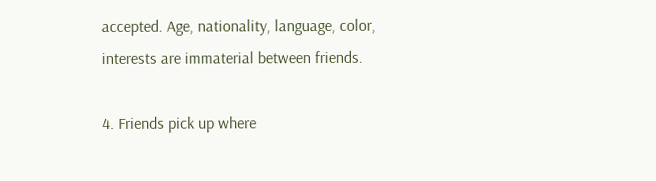accepted. Age, nationality, language, color, interests are immaterial between friends.

4. Friends pick up where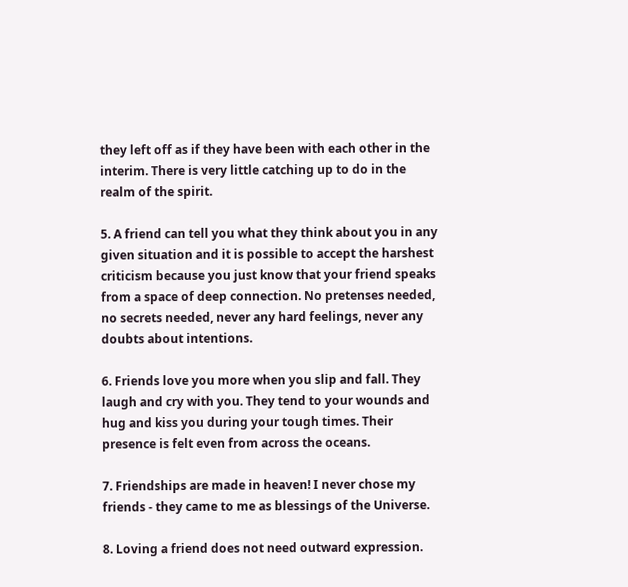they left off as if they have been with each other in the interim. There is very little catching up to do in the realm of the spirit.

5. A friend can tell you what they think about you in any given situation and it is possible to accept the harshest criticism because you just know that your friend speaks from a space of deep connection. No pretenses needed, no secrets needed, never any hard feelings, never any doubts about intentions.

6. Friends love you more when you slip and fall. They laugh and cry with you. They tend to your wounds and hug and kiss you during your tough times. Their presence is felt even from across the oceans.

7. Friendships are made in heaven! I never chose my friends - they came to me as blessings of the Universe.

8. Loving a friend does not need outward expression.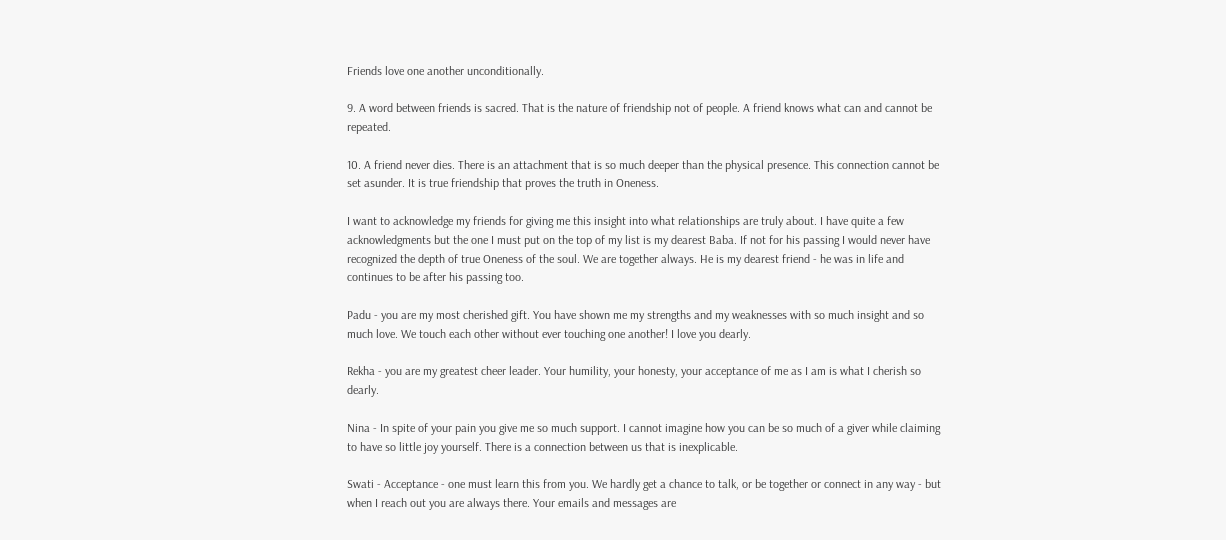Friends love one another unconditionally.

9. A word between friends is sacred. That is the nature of friendship not of people. A friend knows what can and cannot be repeated.

10. A friend never dies. There is an attachment that is so much deeper than the physical presence. This connection cannot be set asunder. It is true friendship that proves the truth in Oneness.

I want to acknowledge my friends for giving me this insight into what relationships are truly about. I have quite a few acknowledgments but the one I must put on the top of my list is my dearest Baba. If not for his passing I would never have recognized the depth of true Oneness of the soul. We are together always. He is my dearest friend - he was in life and continues to be after his passing too.

Padu - you are my most cherished gift. You have shown me my strengths and my weaknesses with so much insight and so much love. We touch each other without ever touching one another! I love you dearly.

Rekha - you are my greatest cheer leader. Your humility, your honesty, your acceptance of me as I am is what I cherish so dearly.

Nina - In spite of your pain you give me so much support. I cannot imagine how you can be so much of a giver while claiming to have so little joy yourself. There is a connection between us that is inexplicable.

Swati - Acceptance - one must learn this from you. We hardly get a chance to talk, or be together or connect in any way - but when I reach out you are always there. Your emails and messages are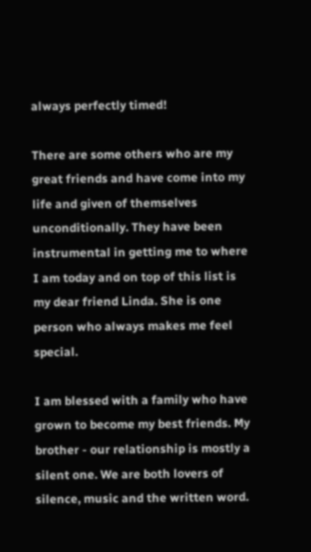always perfectly timed!

There are some others who are my great friends and have come into my life and given of themselves unconditionally. They have been instrumental in getting me to where I am today and on top of this list is my dear friend Linda. She is one person who always makes me feel special.

I am blessed with a family who have grown to become my best friends. My brother - our relationship is mostly a silent one. We are both lovers of silence, music and the written word.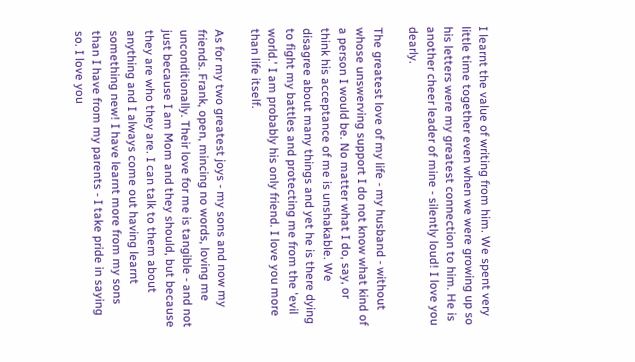I learnt the value of writing from him. We spent very little time together even when we were growing up so his letters were my greatest connection to him. He is another cheer leader of mine - silently loud! I love you dearly.

The greatest love of my life - my husband - without whose unswerving support I do not know what kind of a person I would be. No matter what I do, say, or think his acceptance of me is unshakable. We disagree about many things and yet he is there dying to fight my battles and protecting me from the 'evil world.' I am probably his only friend. I love you more than life itself.

As for my two greatest joys - my sons and now my friends. Frank, open, mincing no words, loving me unconditionally. Their love for me is tangible - and not just because I am Mom and they should, but because they are who they are. I can talk to them about anything and I always come out having learnt something new! I have learnt more from my sons than I have from my parents - I take pride in saying so. I love you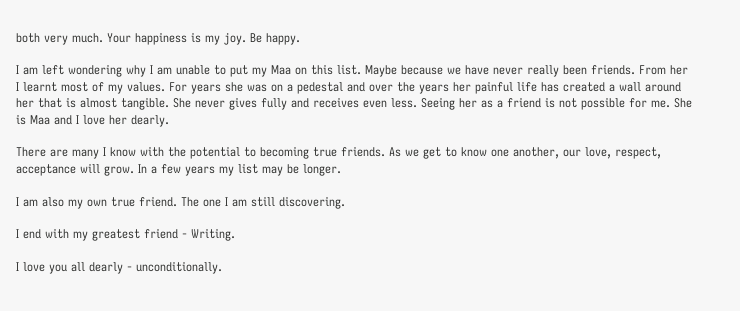both very much. Your happiness is my joy. Be happy.

I am left wondering why I am unable to put my Maa on this list. Maybe because we have never really been friends. From her I learnt most of my values. For years she was on a pedestal and over the years her painful life has created a wall around her that is almost tangible. She never gives fully and receives even less. Seeing her as a friend is not possible for me. She is Maa and I love her dearly.

There are many I know with the potential to becoming true friends. As we get to know one another, our love, respect, acceptance will grow. In a few years my list may be longer.

I am also my own true friend. The one I am still discovering.

I end with my greatest friend - Writing.

I love you all dearly - unconditionally.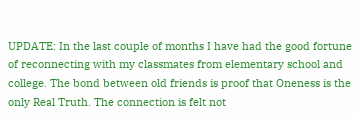UPDATE: In the last couple of months I have had the good fortune of reconnecting with my classmates from elementary school and college. The bond between old friends is proof that Oneness is the only Real Truth. The connection is felt not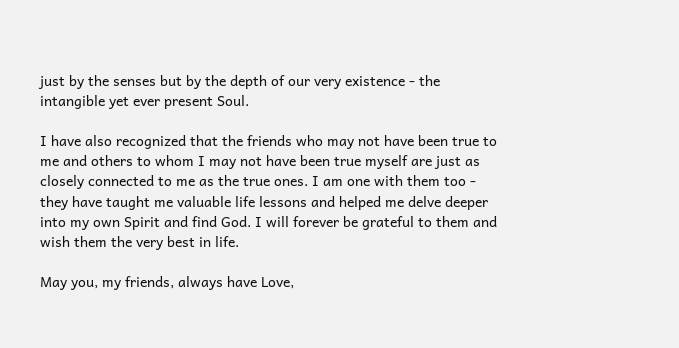just by the senses but by the depth of our very existence - the intangible yet ever present Soul.

I have also recognized that the friends who may not have been true to me and others to whom I may not have been true myself are just as closely connected to me as the true ones. I am one with them too - they have taught me valuable life lessons and helped me delve deeper into my own Spirit and find God. I will forever be grateful to them and wish them the very best in life.

May you, my friends, always have Love,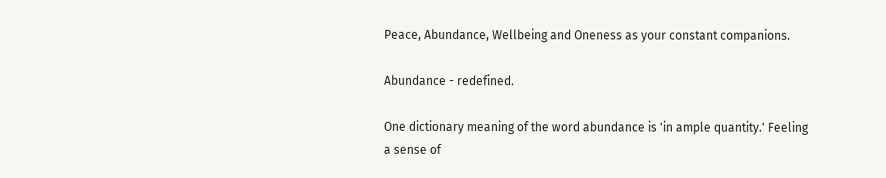Peace, Abundance, Wellbeing and Oneness as your constant companions.

Abundance - redefined.

One dictionary meaning of the word abundance is 'in ample quantity.' Feeling a sense of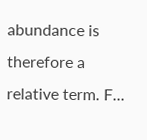abundance is therefore a relative term. F...